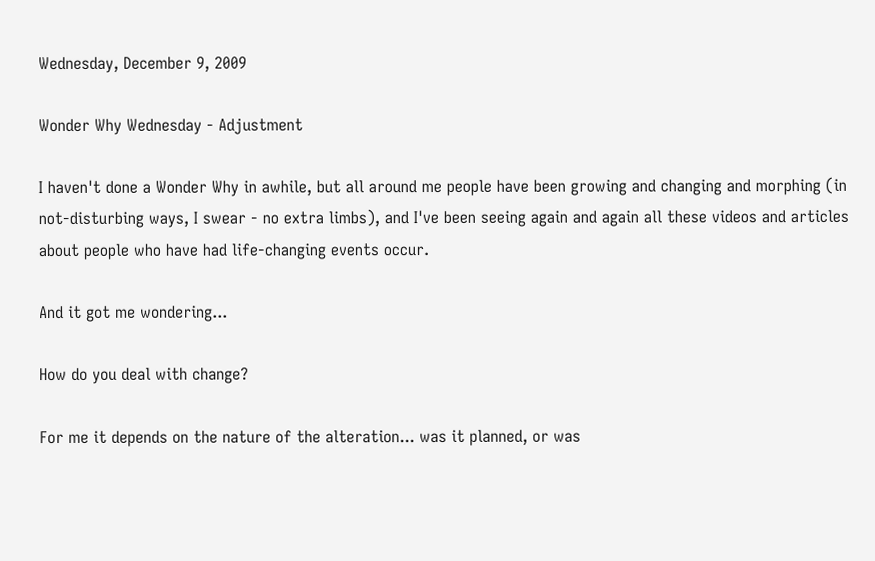Wednesday, December 9, 2009

Wonder Why Wednesday - Adjustment

I haven't done a Wonder Why in awhile, but all around me people have been growing and changing and morphing (in not-disturbing ways, I swear - no extra limbs), and I've been seeing again and again all these videos and articles about people who have had life-changing events occur.

And it got me wondering...

How do you deal with change?

For me it depends on the nature of the alteration... was it planned, or was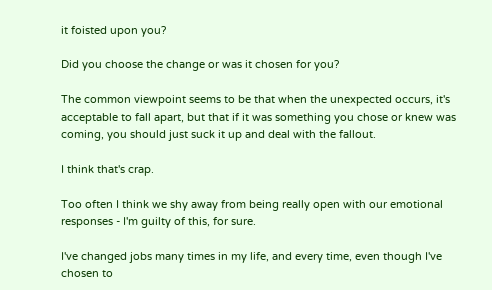it foisted upon you?

Did you choose the change or was it chosen for you?

The common viewpoint seems to be that when the unexpected occurs, it's acceptable to fall apart, but that if it was something you chose or knew was coming, you should just suck it up and deal with the fallout.

I think that's crap.

Too often I think we shy away from being really open with our emotional responses - I'm guilty of this, for sure.

I've changed jobs many times in my life, and every time, even though I've chosen to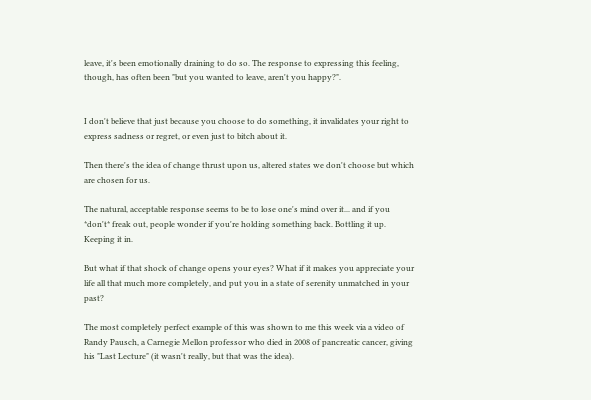leave, it's been emotionally draining to do so. The response to expressing this feeling, though, has often been "but you wanted to leave, aren't you happy?".


I don't believe that just because you choose to do something, it invalidates your right to express sadness or regret, or even just to bitch about it.

Then there's the idea of change thrust upon us, altered states we don't choose but which are chosen for us.

The natural, acceptable response seems to be to lose one's mind over it... and if you *don't* freak out, people wonder if you're holding something back. Bottling it up. Keeping it in.

But what if that shock of change opens your eyes? What if it makes you appreciate your life all that much more completely, and put you in a state of serenity unmatched in your past?

The most completely perfect example of this was shown to me this week via a video of Randy Pausch, a Carnegie Mellon professor who died in 2008 of pancreatic cancer, giving his "Last Lecture" (it wasn't really, but that was the idea).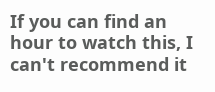If you can find an hour to watch this, I can't recommend it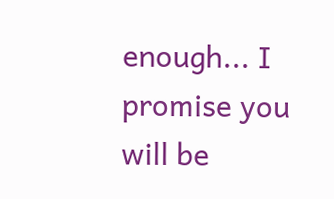enough... I promise you will be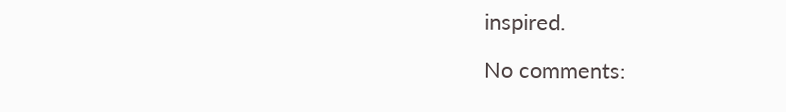inspired.

No comments: